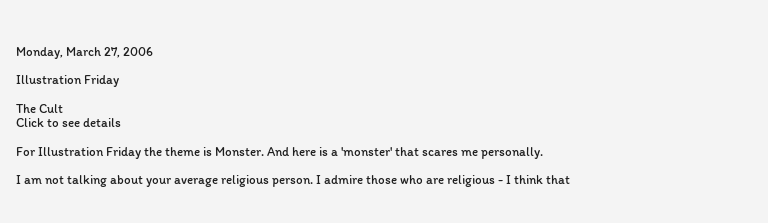Monday, March 27, 2006

Illustration Friday

The Cult
Click to see details

For Illustration Friday the theme is Monster. And here is a 'monster' that scares me personally.

I am not talking about your average religious person. I admire those who are religious - I think that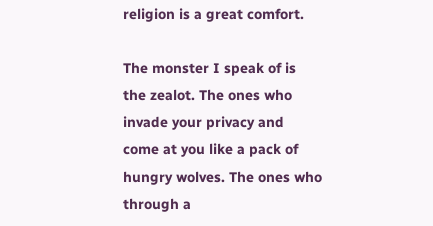religion is a great comfort.

The monster I speak of is the zealot. The ones who invade your privacy and come at you like a pack of hungry wolves. The ones who through a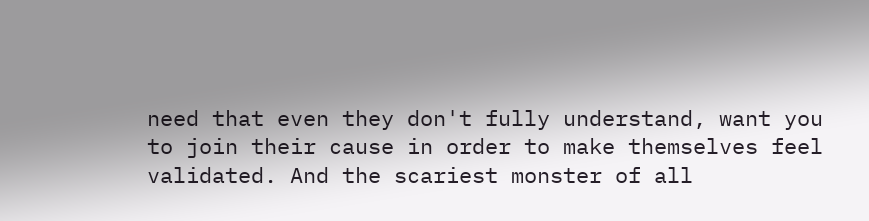need that even they don't fully understand, want you to join their cause in order to make themselves feel validated. And the scariest monster of all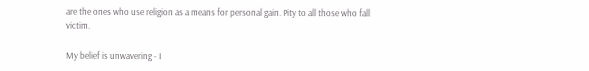are the ones who use religion as a means for personal gain. Pity to all those who fall victim.

My belief is unwavering - I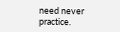need never practice.